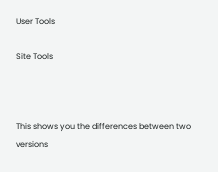User Tools

Site Tools



This shows you the differences between two versions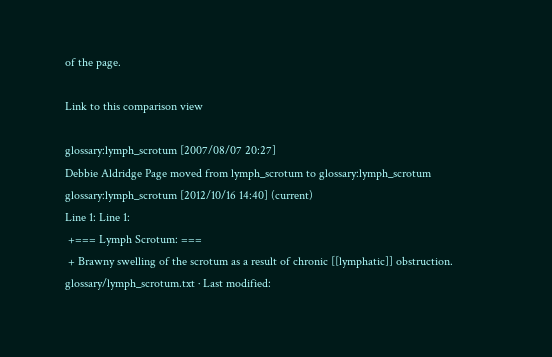of the page.

Link to this comparison view

glossary:lymph_scrotum [2007/08/07 20:27]
Debbie Aldridge Page moved from lymph_scrotum to glossary:lymph_scrotum
glossary:lymph_scrotum [2012/10/16 14:40] (current)
Line 1: Line 1:
 +=== Lymph Scrotum: ===
 + Brawny swelling of the scrotum as a result of chronic [[lymphatic]] obstruction.
glossary/lymph_scrotum.txt · Last modified: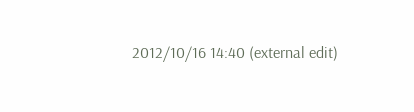2012/10/16 14:40 (external edit)